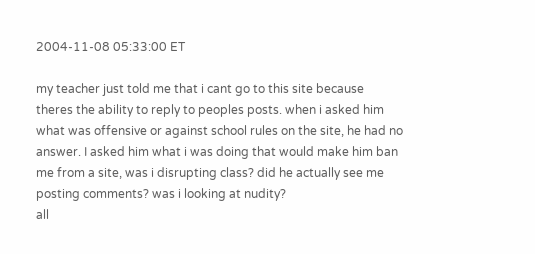2004-11-08 05:33:00 ET

my teacher just told me that i cant go to this site because theres the ability to reply to peoples posts. when i asked him what was offensive or against school rules on the site, he had no answer. I asked him what i was doing that would make him ban me from a site, was i disrupting class? did he actually see me posting comments? was i looking at nudity?
all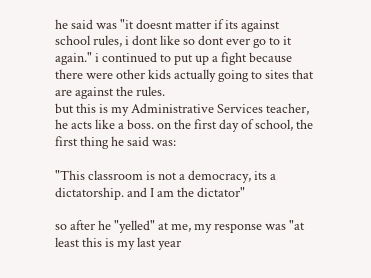he said was "it doesnt matter if its against school rules, i dont like so dont ever go to it again." i continued to put up a fight because there were other kids actually going to sites that are against the rules.
but this is my Administrative Services teacher, he acts like a boss. on the first day of school, the first thing he said was:

"This classroom is not a democracy, its a dictatorship. and I am the dictator"

so after he "yelled" at me, my response was "at least this is my last year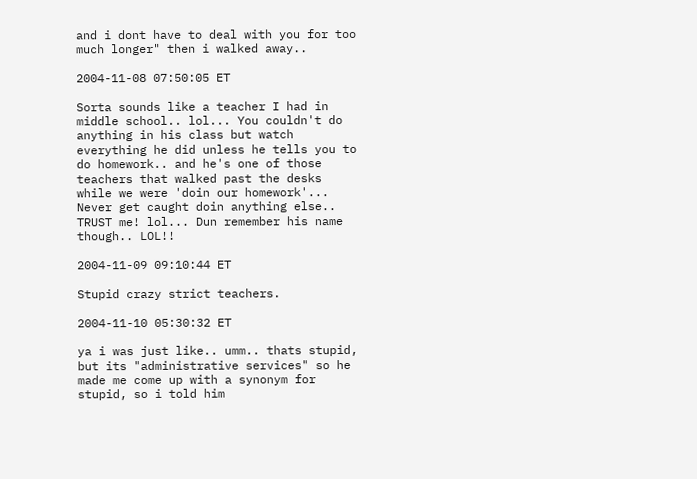and i dont have to deal with you for too much longer" then i walked away..

2004-11-08 07:50:05 ET

Sorta sounds like a teacher I had in middle school.. lol... You couldn't do anything in his class but watch everything he did unless he tells you to do homework.. and he's one of those teachers that walked past the desks while we were 'doin our homework'... Never get caught doin anything else.. TRUST me! lol... Dun remember his name though.. LOL!!

2004-11-09 09:10:44 ET

Stupid crazy strict teachers.

2004-11-10 05:30:32 ET

ya i was just like.. umm.. thats stupid, but its "administrative services" so he made me come up with a synonym for stupid, so i told him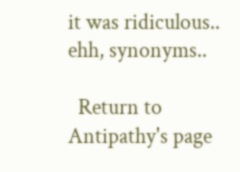it was ridiculous.. ehh, synonyms..

  Return to Antipathy's page